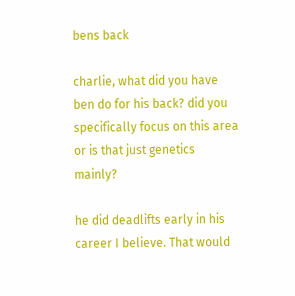bens back

charlie, what did you have ben do for his back? did you specifically focus on this area or is that just genetics mainly?

he did deadlifts early in his career I believe. That would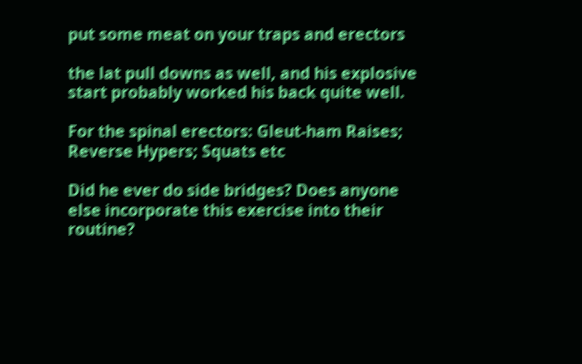put some meat on your traps and erectors

the lat pull downs as well, and his explosive start probably worked his back quite well.

For the spinal erectors: Gleut-ham Raises; Reverse Hypers; Squats etc

Did he ever do side bridges? Does anyone else incorporate this exercise into their routine?